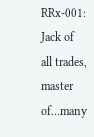RRx-001: Jack of all trades, master of…many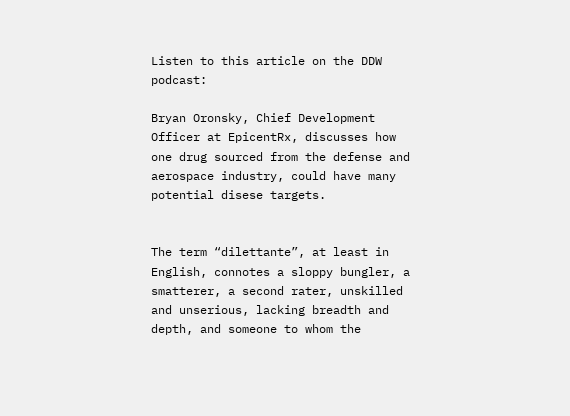Listen to this article on the DDW podcast:

Bryan Oronsky, Chief Development Officer at EpicentRx, discusses how one drug sourced from the defense and aerospace industry, could have many potential disese targets.


The term “dilettante”, at least in English, connotes a sloppy bungler, a smatterer, a second rater, unskilled and unserious, lacking breadth and depth, and someone to whom the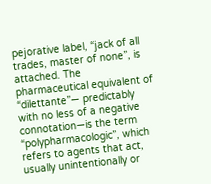pejorative label, “jack of all trades, master of none”, is attached. The pharmaceutical equivalent of “dilettante”— predictably with no less of a negative connotation—is the term “polypharmacologic”, which refers to agents that act, usually unintentionally or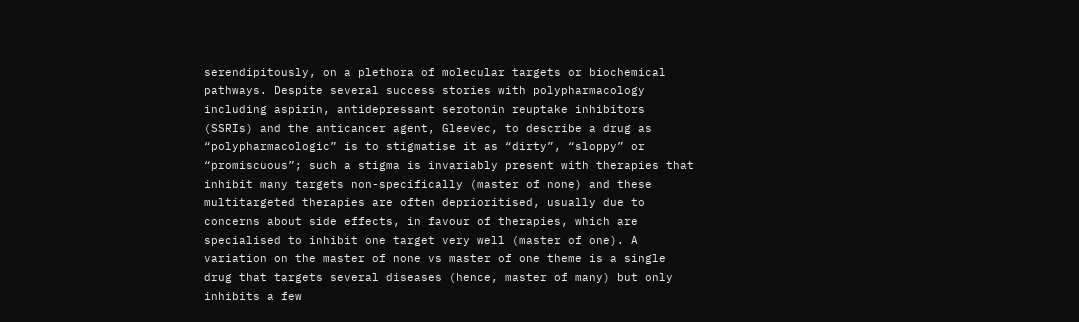serendipitously, on a plethora of molecular targets or biochemical pathways. Despite several success stories with polypharmacology including aspirin, antidepressant serotonin reuptake inhibitors (SSRIs) and the anticancer agent, Gleevec, to describe a drug as “polypharmacologic” is to stigmatise it as “dirty”, “sloppy” or “promiscuous”; such a stigma is invariably present with therapies that inhibit many targets non-specifically (master of none) and these multitargeted therapies are often deprioritised, usually due to concerns about side effects, in favour of therapies, which are specialised to inhibit one target very well (master of one). A variation on the master of none vs master of one theme is a single drug that targets several diseases (hence, master of many) but only inhibits a few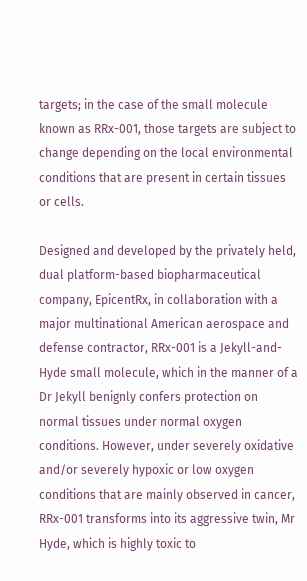targets; in the case of the small molecule known as RRx-001, those targets are subject to change depending on the local environmental conditions that are present in certain tissues or cells.

Designed and developed by the privately held, dual platform-based biopharmaceutical company, EpicentRx, in collaboration with a major multinational American aerospace and defense contractor, RRx-001 is a Jekyll-and-Hyde small molecule, which in the manner of a Dr Jekyll benignly confers protection on normal tissues under normal oxygen conditions. However, under severely oxidative and/or severely hypoxic or low oxygen conditions that are mainly observed in cancer, RRx-001 transforms into its aggressive twin, Mr Hyde, which is highly toxic to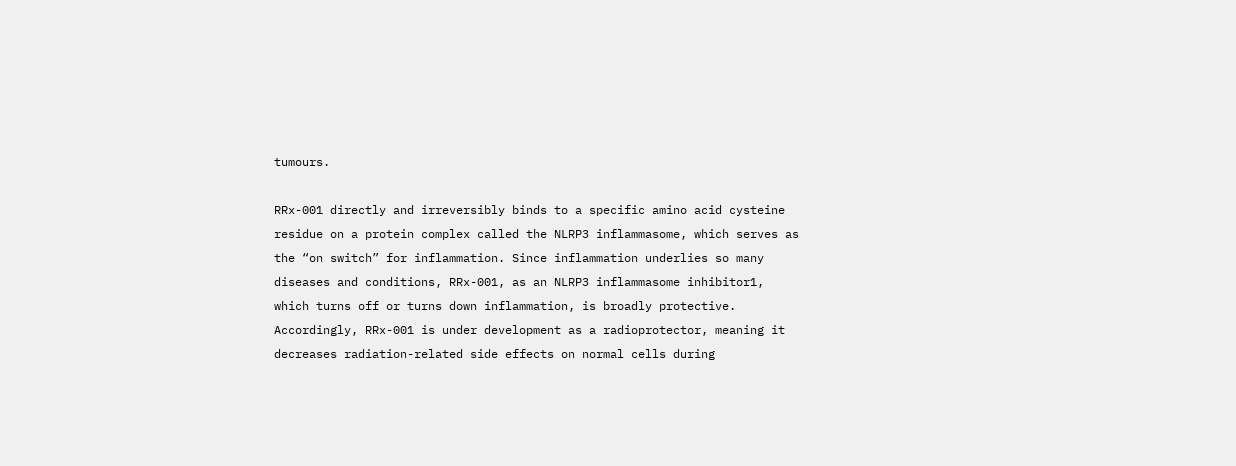tumours.

RRx-001 directly and irreversibly binds to a specific amino acid cysteine residue on a protein complex called the NLRP3 inflammasome, which serves as the “on switch” for inflammation. Since inflammation underlies so many diseases and conditions, RRx-001, as an NLRP3 inflammasome inhibitor1, which turns off or turns down inflammation, is broadly protective. Accordingly, RRx-001 is under development as a radioprotector, meaning it decreases radiation-related side effects on normal cells during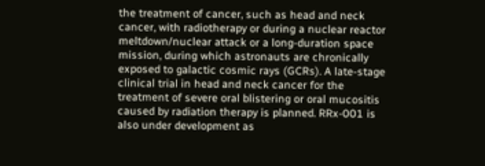the treatment of cancer, such as head and neck cancer, with radiotherapy or during a nuclear reactor meltdown/nuclear attack or a long-duration space mission, during which astronauts are chronically exposed to galactic cosmic rays (GCRs). A late-stage clinical trial in head and neck cancer for the treatment of severe oral blistering or oral mucositis caused by radiation therapy is planned. RRx-001 is also under development as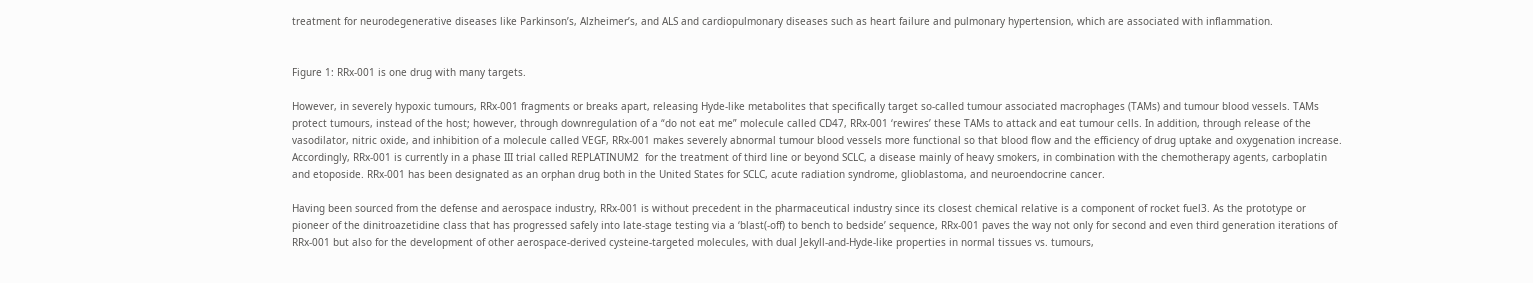treatment for neurodegenerative diseases like Parkinson’s, Alzheimer’s, and ALS and cardiopulmonary diseases such as heart failure and pulmonary hypertension, which are associated with inflammation.


Figure 1: RRx-001 is one drug with many targets.

However, in severely hypoxic tumours, RRx-001 fragments or breaks apart, releasing Hyde-like metabolites that specifically target so-called tumour associated macrophages (TAMs) and tumour blood vessels. TAMs protect tumours, instead of the host; however, through downregulation of a “do not eat me” molecule called CD47, RRx-001 ‘rewires’ these TAMs to attack and eat tumour cells. In addition, through release of the vasodilator, nitric oxide, and inhibition of a molecule called VEGF, RRx-001 makes severely abnormal tumour blood vessels more functional so that blood flow and the efficiency of drug uptake and oxygenation increase. Accordingly, RRx-001 is currently in a phase III trial called REPLATINUM2  for the treatment of third line or beyond SCLC, a disease mainly of heavy smokers, in combination with the chemotherapy agents, carboplatin and etoposide. RRx-001 has been designated as an orphan drug both in the United States for SCLC, acute radiation syndrome, glioblastoma, and neuroendocrine cancer.

Having been sourced from the defense and aerospace industry, RRx-001 is without precedent in the pharmaceutical industry since its closest chemical relative is a component of rocket fuel3. As the prototype or pioneer of the dinitroazetidine class that has progressed safely into late-stage testing via a ‘blast(-off) to bench to bedside’ sequence, RRx-001 paves the way not only for second and even third generation iterations of RRx-001 but also for the development of other aerospace-derived cysteine-targeted molecules, with dual Jekyll-and-Hyde-like properties in normal tissues vs. tumours,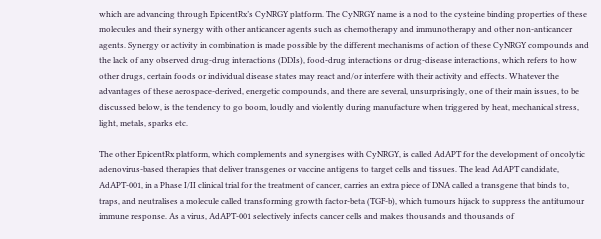which are advancing through EpicentRx’s CyNRGY platform. The CyNRGY name is a nod to the cysteine binding properties of these molecules and their synergy with other anticancer agents such as chemotherapy and immunotherapy and other non-anticancer agents. Synergy or activity in combination is made possible by the different mechanisms of action of these CyNRGY compounds and the lack of any observed drug-drug interactions (DDIs), food-drug interactions or drug-disease interactions, which refers to how other drugs, certain foods or individual disease states may react and/or interfere with their activity and effects. Whatever the advantages of these aerospace-derived, energetic compounds, and there are several, unsurprisingly, one of their main issues, to be discussed below, is the tendency to go boom, loudly and violently during manufacture when triggered by heat, mechanical stress, light, metals, sparks etc.

The other EpicentRx platform, which complements and synergises with CyNRGY, is called AdAPT for the development of oncolytic adenovirus-based therapies that deliver transgenes or vaccine antigens to target cells and tissues. The lead AdAPT candidate, AdAPT-001, in a Phase I/II clinical trial for the treatment of cancer, carries an extra piece of DNA called a transgene that binds to, traps, and neutralises a molecule called transforming growth factor-beta (TGF-b), which tumours hijack to suppress the antitumour immune response. As a virus, AdAPT-001 selectively infects cancer cells and makes thousands and thousands of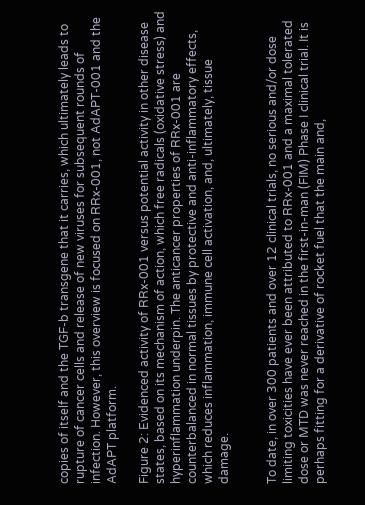copies of itself and the TGF-b transgene that it carries, which ultimately leads to rupture of cancer cells and release of new viruses for subsequent rounds of infection. However, this overview is focused on RRx-001, not AdAPT-001 and the AdAPT platform.

Figure 2: Evidenced activity of RRx-001 versus potential activity in other disease states, based on its mechanism of action, which free radicals (oxidative stress) and hyperinflammation underpin. The anticancer properties of RRx-001 are counterbalanced in normal tissues by protective and anti-inflammatory effects, which reduces inflammation, immune cell activation, and, ultimately, tissue damage.


To date, in over 300 patients and over 12 clinical trials, no serious and/or dose limiting toxicities have ever been attributed to RRx-001 and a maximal tolerated dose or MTD was never reached in the first-in-man (FIM) Phase I clinical trial. It is perhaps fitting for a derivative of rocket fuel that the main and,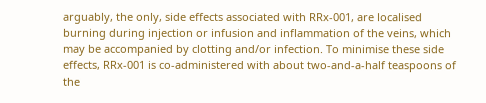arguably, the only, side effects associated with RRx-001, are localised burning during injection or infusion and inflammation of the veins, which may be accompanied by clotting and/or infection. To minimise these side effects, RRx-001 is co-administered with about two-and-a-half teaspoons of the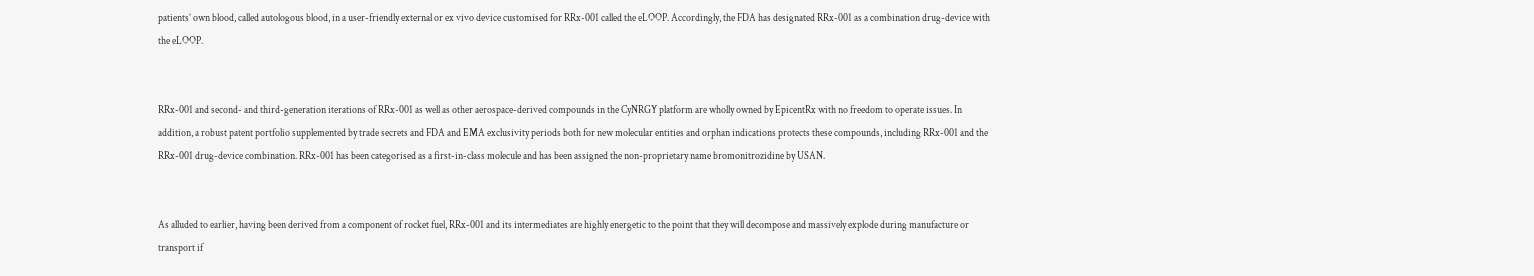patients’ own blood, called autologous blood, in a user-friendly external or ex vivo device customised for RRx-001 called the eLOOP. Accordingly, the FDA has designated RRx-001 as a combination drug-device with the eLOOP.


RRx-001 and second- and third-generation iterations of RRx-001 as well as other aerospace-derived compounds in the CyNRGY platform are wholly owned by EpicentRx with no freedom to operate issues. In addition, a robust patent portfolio supplemented by trade secrets and FDA and EMA exclusivity periods both for new molecular entities and orphan indications protects these compounds, including RRx-001 and the RRx-001 drug-device combination. RRx-001 has been categorised as a first-in-class molecule and has been assigned the non-proprietary name bromonitrozidine by USAN.


As alluded to earlier, having been derived from a component of rocket fuel, RRx-001 and its intermediates are highly energetic to the point that they will decompose and massively explode during manufacture or transport if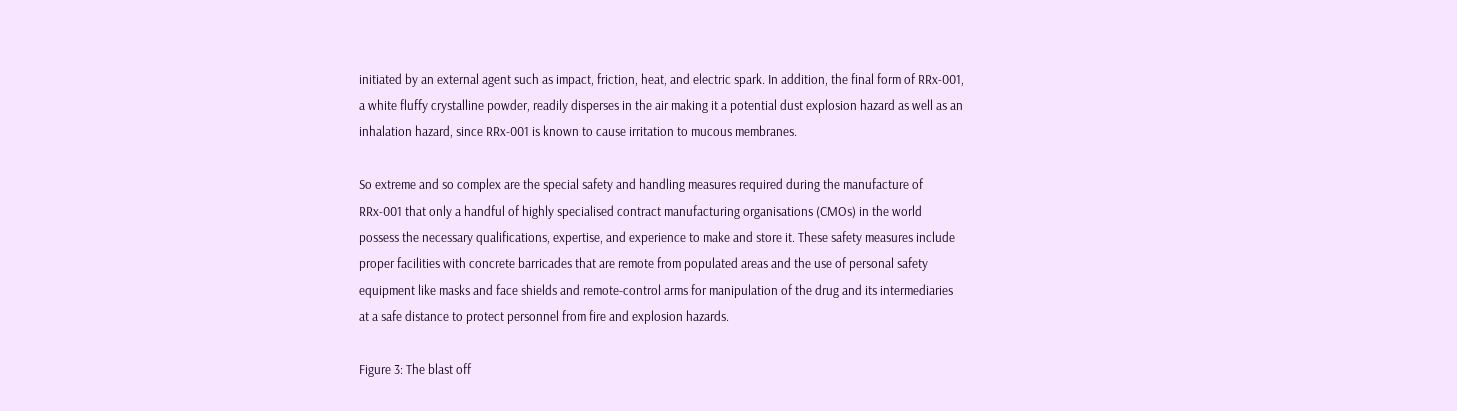initiated by an external agent such as impact, friction, heat, and electric spark. In addition, the final form of RRx-001, a white fluffy crystalline powder, readily disperses in the air making it a potential dust explosion hazard as well as an inhalation hazard, since RRx-001 is known to cause irritation to mucous membranes.

So extreme and so complex are the special safety and handling measures required during the manufacture of RRx-001 that only a handful of highly specialised contract manufacturing organisations (CMOs) in the world possess the necessary qualifications, expertise, and experience to make and store it. These safety measures include proper facilities with concrete barricades that are remote from populated areas and the use of personal safety equipment like masks and face shields and remote-control arms for manipulation of the drug and its intermediaries at a safe distance to protect personnel from fire and explosion hazards.

Figure 3: The blast off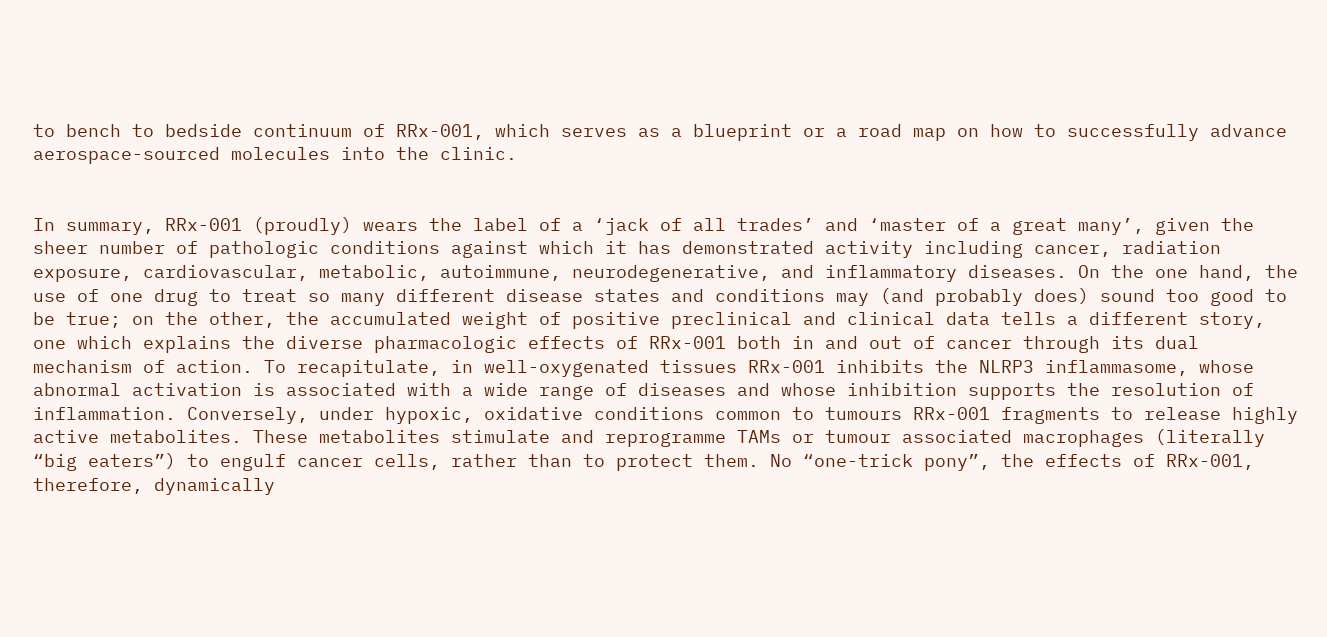to bench to bedside continuum of RRx-001, which serves as a blueprint or a road map on how to successfully advance aerospace-sourced molecules into the clinic.


In summary, RRx-001 (proudly) wears the label of a ‘jack of all trades’ and ‘master of a great many’, given the sheer number of pathologic conditions against which it has demonstrated activity including cancer, radiation exposure, cardiovascular, metabolic, autoimmune, neurodegenerative, and inflammatory diseases. On the one hand, the use of one drug to treat so many different disease states and conditions may (and probably does) sound too good to be true; on the other, the accumulated weight of positive preclinical and clinical data tells a different story, one which explains the diverse pharmacologic effects of RRx-001 both in and out of cancer through its dual mechanism of action. To recapitulate, in well-oxygenated tissues RRx-001 inhibits the NLRP3 inflammasome, whose abnormal activation is associated with a wide range of diseases and whose inhibition supports the resolution of inflammation. Conversely, under hypoxic, oxidative conditions common to tumours RRx-001 fragments to release highly active metabolites. These metabolites stimulate and reprogramme TAMs or tumour associated macrophages (literally “big eaters”) to engulf cancer cells, rather than to protect them. No “one-trick pony”, the effects of RRx-001, therefore, dynamically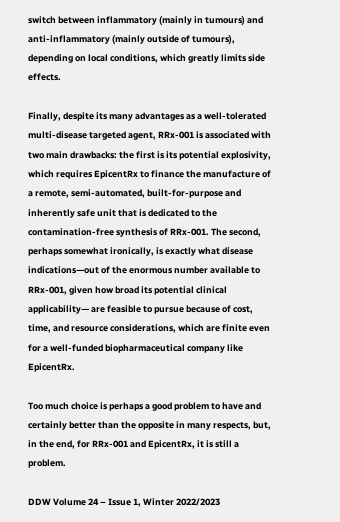switch between inflammatory (mainly in tumours) and anti-inflammatory (mainly outside of tumours), depending on local conditions, which greatly limits side effects.

Finally, despite its many advantages as a well-tolerated multi-disease targeted agent, RRx-001 is associated with two main drawbacks: the first is its potential explosivity, which requires EpicentRx to finance the manufacture of a remote, semi-automated, built-for-purpose and inherently safe unit that is dedicated to the contamination-free synthesis of RRx-001. The second, perhaps somewhat ironically, is exactly what disease indications—out of the enormous number available to RRx-001, given how broad its potential clinical applicability— are feasible to pursue because of cost, time, and resource considerations, which are finite even for a well-funded biopharmaceutical company like EpicentRx.

Too much choice is perhaps a good problem to have and certainly better than the opposite in many respects, but, in the end, for RRx-001 and EpicentRx, it is still a problem.

DDW Volume 24 – Issue 1, Winter 2022/2023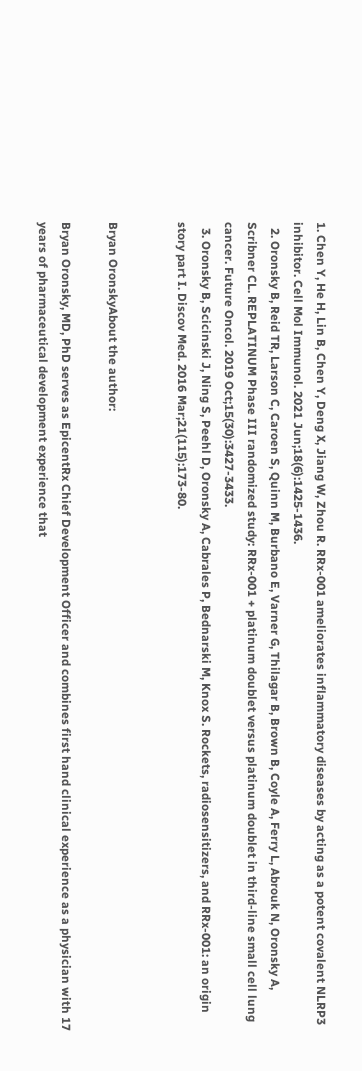1. Chen Y, He H, Lin B, Chen Y, Deng X, Jiang W, Zhou R. RRx-001 ameliorates inflammatory diseases by acting as a potent covalent NLRP3 inhibitor. Cell Mol Immunol. 2021 Jun;18(6):1425-1436.
  2. Oronsky B, Reid TR, Larson C, Caroen S, Quinn M, Burbano E, Varner G, Thilagar B, Brown B, Coyle A, Ferry L, Abrouk N, Oronsky A, Scribner CL. REPLATINUM Phase III randomized study: RRx-001 + platinum doublet versus platinum doublet in third-line small cell lung cancer. Future Oncol. 2019 Oct;15(30):3427-3433.
  3. Oronsky B, Scicinski J, Ning S, Peehl D, Oronsky A, Cabrales P, Bednarski M, Knox S. Rockets, radiosensitizers, and RRx-001: an origin story part I. Discov Med. 2016 Mar;21(115):173-80.


Bryan OronskyAbout the author:

Bryan Oronsky, MD, PhD serves as EpicentRx Chief Development Officer and combines first hand clinical experience as a physician with 17 years of pharmaceutical development experience that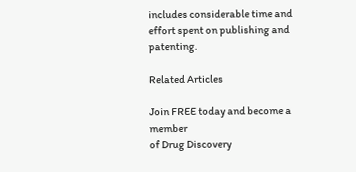includes considerable time and effort spent on publishing and patenting.

Related Articles

Join FREE today and become a member
of Drug Discovery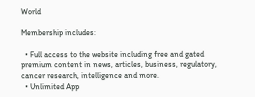World

Membership includes:

  • Full access to the website including free and gated premium content in news, articles, business, regulatory, cancer research, intelligence and more.
  • Unlimited App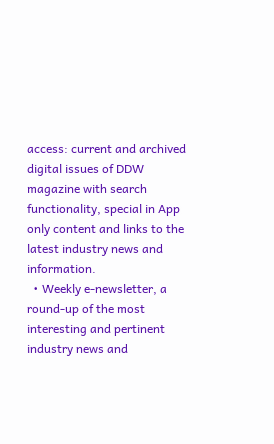access: current and archived digital issues of DDW magazine with search functionality, special in App only content and links to the latest industry news and information.
  • Weekly e-newsletter, a round-up of the most interesting and pertinent industry news and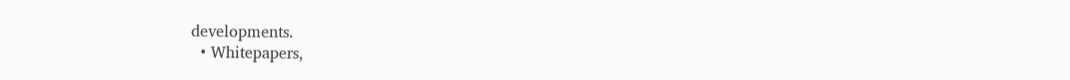developments.
  • Whitepapers,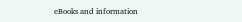eBooks and information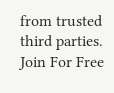from trusted third parties.
Join For Free